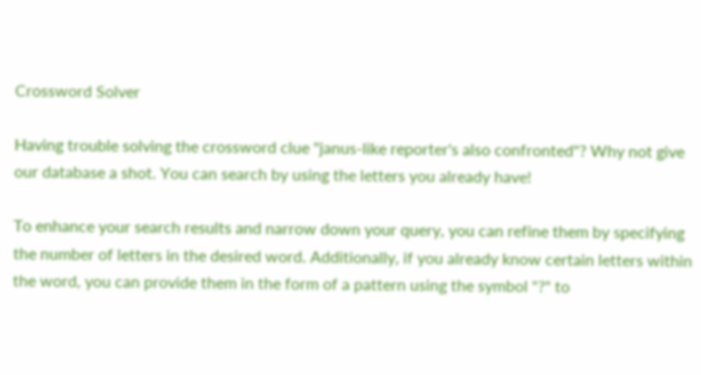Crossword Solver

Having trouble solving the crossword clue "janus-like reporter's also confronted"? Why not give our database a shot. You can search by using the letters you already have!

To enhance your search results and narrow down your query, you can refine them by specifying the number of letters in the desired word. Additionally, if you already know certain letters within the word, you can provide them in the form of a pattern using the symbol "?" to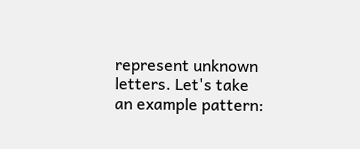represent unknown letters. Let's take an example pattern: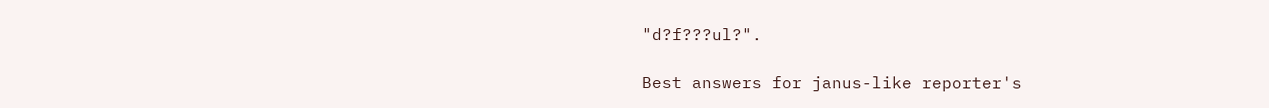"d?f???ul?".

Best answers for janus-like reporter's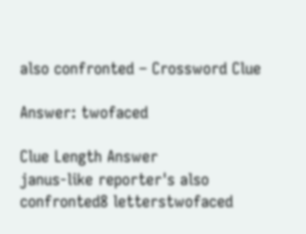also confronted – Crossword Clue

Answer: twofaced

Clue Length Answer
janus-like reporter's also confronted8 letterstwofaced